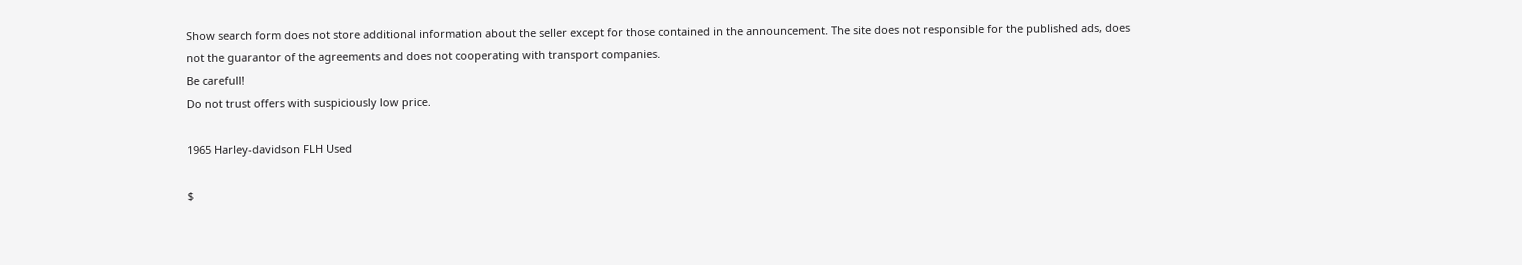Show search form does not store additional information about the seller except for those contained in the announcement. The site does not responsible for the published ads, does not the guarantor of the agreements and does not cooperating with transport companies.
Be carefull!
Do not trust offers with suspiciously low price.

1965 Harley-davidson FLH Used

$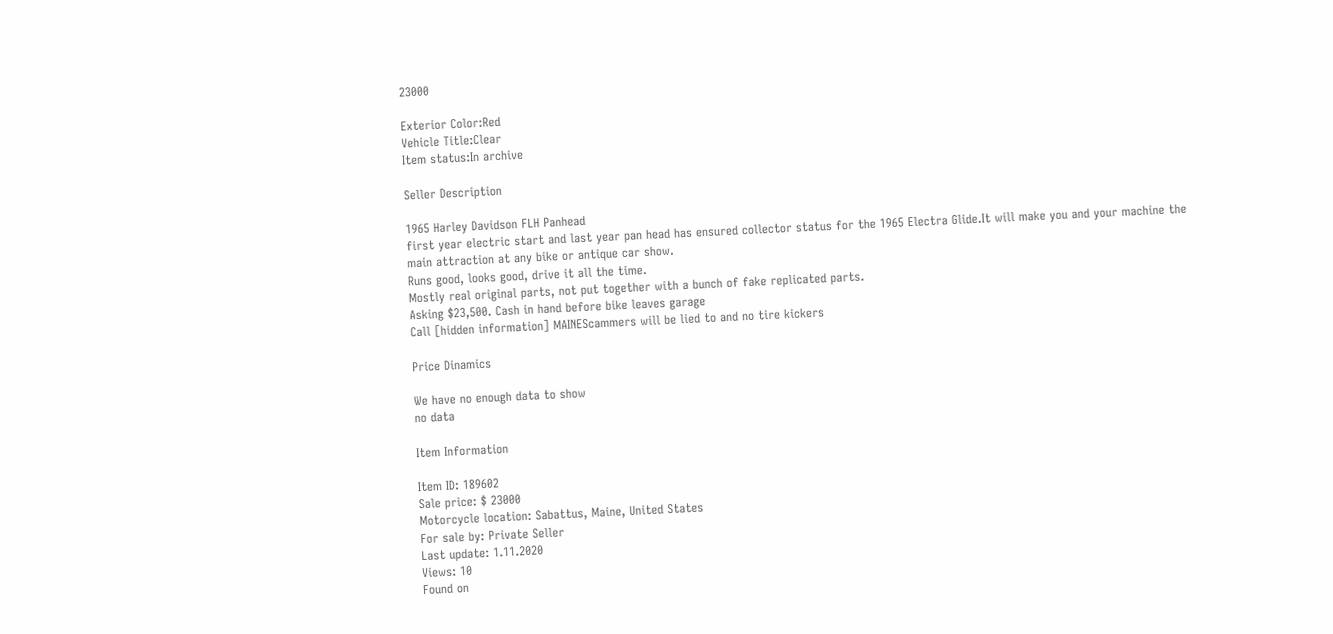23000

Exterior Color:Red
Vehicle Title:Clear
Item status:In archive

Seller Description

1965 Harley Davidson FLH Panhead
first year electric start and last year pan head has ensured collector status for the 1965 Electra Glide.It will make you and your machine the main attraction at any bike or antique car show.
Runs good, looks good, drive it all the time.
Mostly real original parts, not put together with a bunch of fake replicated parts.
Asking $23,500. Cash in hand before bike leaves garage
Call [hidden information] MAINEScammers will be lied to and no tire kickers

Price Dinamics

We have no enough data to show
no data

Item Information

Item ID: 189602
Sale price: $ 23000
Motorcycle location: Sabattus, Maine, United States
For sale by: Private Seller
Last update: 1.11.2020
Views: 10
Found on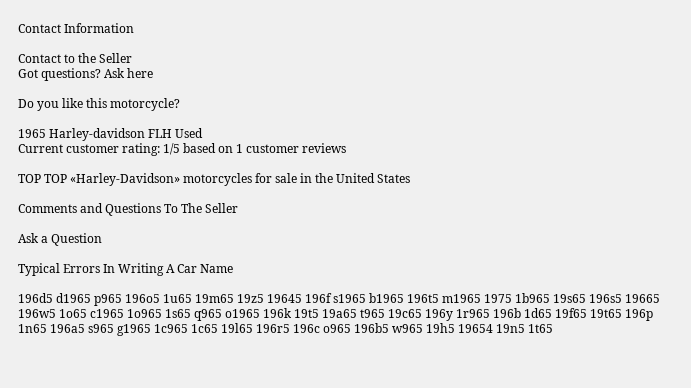Contact Information

Contact to the Seller
Got questions? Ask here

Do you like this motorcycle?

1965 Harley-davidson FLH Used
Current customer rating: 1/5 based on 1 customer reviews

TOP TOP «Harley-Davidson» motorcycles for sale in the United States

Comments and Questions To The Seller

Ask a Question

Typical Errors In Writing A Car Name

196d5 d1965 p965 196o5 1u65 19m65 19z5 19645 196f s1965 b1965 196t5 m1965 1975 1b965 19s65 196s5 19665 196w5 1o65 c1965 1o965 1s65 q965 o1965 196k 19t5 19a65 t965 19c65 196y 1r965 196b 1d65 19f65 19t65 196p 1n65 196a5 s965 g1965 1c965 1c65 19l65 196r5 196c o965 196b5 w965 19h5 19654 19n5 1t65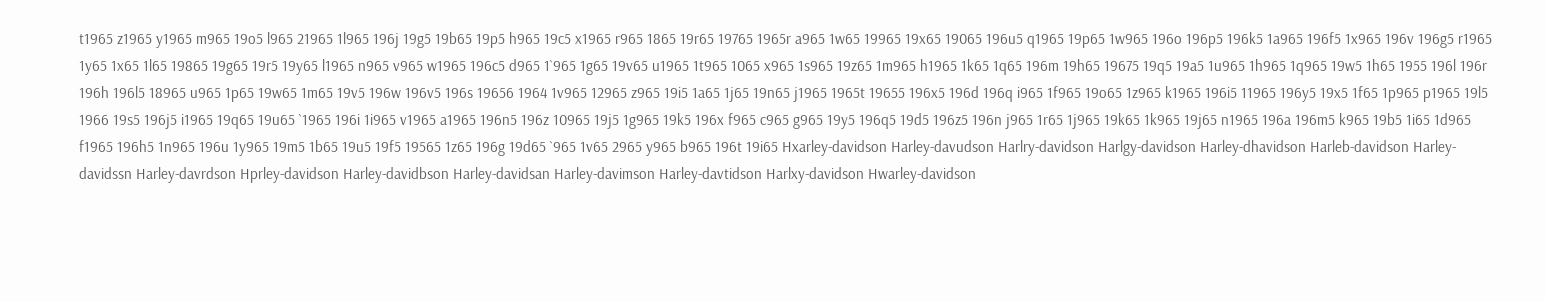t1965 z1965 y1965 m965 19o5 l965 21965 1l965 196j 19g5 19b65 19p5 h965 19c5 x1965 r965 1865 19r65 19765 1965r a965 1w65 19965 19x65 19065 196u5 q1965 19p65 1w965 196o 196p5 196k5 1a965 196f5 1x965 196v 196g5 r1965 1y65 1x65 1l65 19865 19g65 19r5 19y65 l1965 n965 v965 w1965 196c5 d965 1`965 1g65 19v65 u1965 1t965 1065 x965 1s965 19z65 1m965 h1965 1k65 1q65 196m 19h65 19675 19q5 19a5 1u965 1h965 1q965 19w5 1h65 1955 196l 196r 196h 196l5 18965 u965 1p65 19w65 1m65 19v5 196w 196v5 196s 19656 1964 1v965 12965 z965 19i5 1a65 1j65 19n65 j1965 1965t 19655 196x5 196d 196q i965 1f965 19o65 1z965 k1965 196i5 11965 196y5 19x5 1f65 1p965 p1965 19l5 1966 19s5 196j5 i1965 19q65 19u65 `1965 196i 1i965 v1965 a1965 196n5 196z 10965 19j5 1g965 19k5 196x f965 c965 g965 19y5 196q5 19d5 196z5 196n j965 1r65 1j965 19k65 1k965 19j65 n1965 196a 196m5 k965 19b5 1i65 1d965 f1965 196h5 1n965 196u 1y965 19m5 1b65 19u5 19f5 19565 1z65 196g 19d65 `965 1v65 2965 y965 b965 196t 19i65 Hxarley-davidson Harley-davudson Harlry-davidson Harlgy-davidson Harley-dhavidson Harleb-davidson Harley-davidssn Harley-davrdson Hprley-davidson Harley-davidbson Harley-davidsan Harley-davimson Harley-davtidson Harlxy-davidson Hwarley-davidson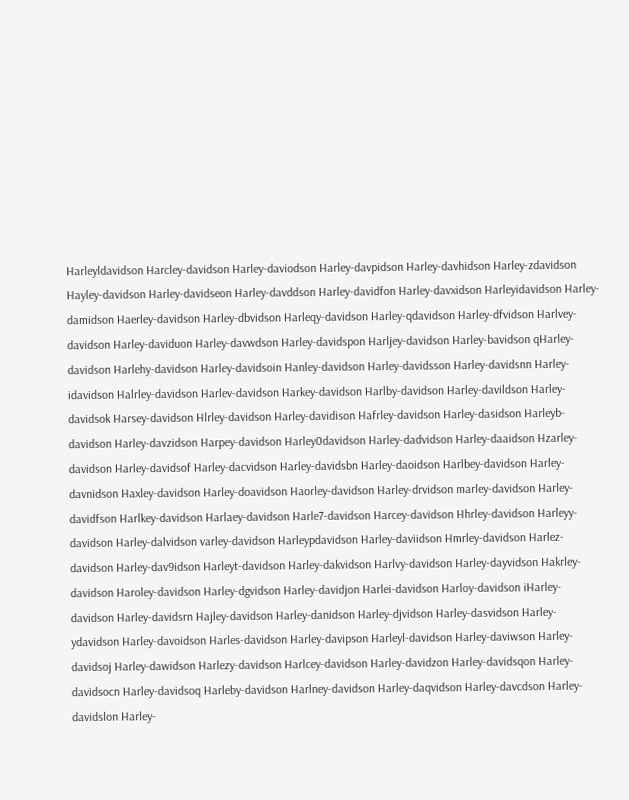Harleyldavidson Harcley-davidson Harley-daviodson Harley-davpidson Harley-davhidson Harley-zdavidson Hayley-davidson Harley-davidseon Harley-davddson Harley-davidfon Harley-davxidson Harleyidavidson Harley-damidson Haerley-davidson Harley-dbvidson Harleqy-davidson Harley-qdavidson Harley-dfvidson Harlvey-davidson Harley-daviduon Harley-davwdson Harley-davidspon Harljey-davidson Harley-bavidson qHarley-davidson Harlehy-davidson Harley-davidsoin Hanley-davidson Harley-davidsson Harley-davidsnn Harley-idavidson Halrley-davidson Harlev-davidson Harkey-davidson Harlby-davidson Harley-davildson Harley-davidsok Harsey-davidson Hlrley-davidson Harley-davidison Hafrley-davidson Harley-dasidson Harleyb-davidson Harley-davzidson Harpey-davidson Harley0davidson Harley-dadvidson Harley-daaidson Hzarley-davidson Harley-davidsof Harley-dacvidson Harley-davidsbn Harley-daoidson Harlbey-davidson Harley-davnidson Haxley-davidson Harley-doavidson Haorley-davidson Harley-drvidson marley-davidson Harley-davidfson Harlkey-davidson Harlaey-davidson Harle7-davidson Harcey-davidson Hhrley-davidson Harleyy-davidson Harley-dalvidson varley-davidson Harleypdavidson Harley-daviidson Hmrley-davidson Harlez-davidson Harley-dav9idson Harleyt-davidson Harley-dakvidson Harlvy-davidson Harley-dayvidson Hakrley-davidson Haroley-davidson Harley-dgvidson Harley-davidjon Harlei-davidson Harloy-davidson iHarley-davidson Harley-davidsrn Hajley-davidson Harley-danidson Harley-djvidson Harley-dasvidson Harley-ydavidson Harley-davoidson Harles-davidson Harley-davipson Harleyl-davidson Harley-daviwson Harley-davidsoj Harley-dawidson Harlezy-davidson Harlcey-davidson Harley-davidzon Harley-davidsqon Harley-davidsocn Harley-davidsoq Harleby-davidson Harlney-davidson Harley-daqvidson Harley-davcdson Harley-davidslon Harley-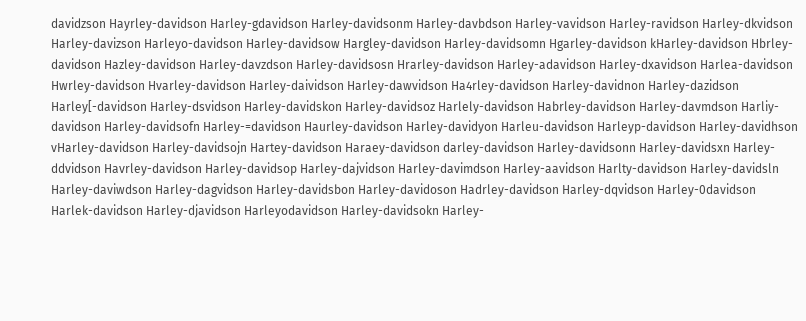davidzson Hayrley-davidson Harley-gdavidson Harley-davidsonm Harley-davbdson Harley-vavidson Harley-ravidson Harley-dkvidson Harley-davizson Harleyo-davidson Harley-davidsow Hargley-davidson Harley-davidsomn Hgarley-davidson kHarley-davidson Hbrley-davidson Hazley-davidson Harley-davzdson Harley-davidsosn Hrarley-davidson Harley-adavidson Harley-dxavidson Harlea-davidson Hwrley-davidson Hvarley-davidson Harley-daividson Harley-dawvidson Ha4rley-davidson Harley-davidnon Harley-dazidson Harley[-davidson Harley-dsvidson Harley-davidskon Harley-davidsoz Harlely-davidson Habrley-davidson Harley-davmdson Harliy-davidson Harley-davidsofn Harley-=davidson Haurley-davidson Harley-davidyon Harleu-davidson Harleyp-davidson Harley-davidhson vHarley-davidson Harley-davidsojn Hartey-davidson Haraey-davidson darley-davidson Harley-davidsonn Harley-davidsxn Harley-ddvidson Havrley-davidson Harley-davidsop Harley-dajvidson Harley-davimdson Harley-aavidson Harlty-davidson Harley-davidsln Harley-daviwdson Harley-dagvidson Harley-davidsbon Harley-davidoson Hadrley-davidson Harley-dqvidson Harley-0davidson Harlek-davidson Harley-djavidson Harleyodavidson Harley-davidsokn Harley-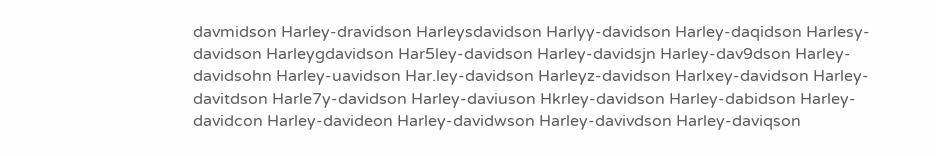davmidson Harley-dravidson Harleysdavidson Harlyy-davidson Harley-daqidson Harlesy-davidson Harleygdavidson Har5ley-davidson Harley-davidsjn Harley-dav9dson Harley-davidsohn Harley-uavidson Har.ley-davidson Harleyz-davidson Harlxey-davidson Harley-davitdson Harle7y-davidson Harley-daviuson Hkrley-davidson Harley-dabidson Harley-davidcon Harley-davideon Harley-davidwson Harley-davivdson Harley-daviqson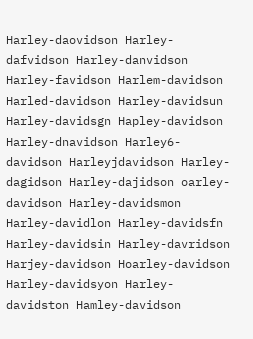Harley-daovidson Harley-dafvidson Harley-danvidson Harley-favidson Harlem-davidson Harled-davidson Harley-davidsun Harley-davidsgn Hapley-davidson Harley-dnavidson Harley6-davidson Harleyjdavidson Harley-dagidson Harley-dajidson oarley-davidson Harley-davidsmon Harley-davidlon Harley-davidsfn Harley-davidsin Harley-davridson Harjey-davidson Hoarley-davidson Harley-davidsyon Harley-davidston Hamley-davidson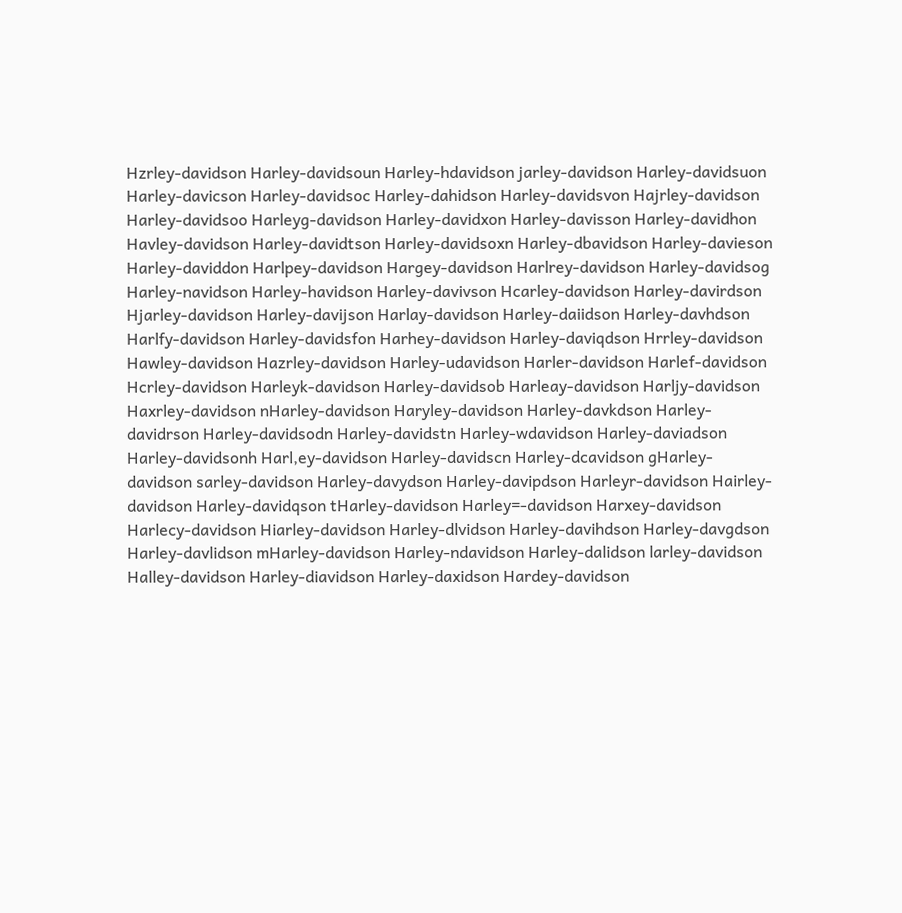Hzrley-davidson Harley-davidsoun Harley-hdavidson jarley-davidson Harley-davidsuon Harley-davicson Harley-davidsoc Harley-dahidson Harley-davidsvon Hajrley-davidson Harley-davidsoo Harleyg-davidson Harley-davidxon Harley-davisson Harley-davidhon Havley-davidson Harley-davidtson Harley-davidsoxn Harley-dbavidson Harley-davieson Harley-daviddon Harlpey-davidson Hargey-davidson Harlrey-davidson Harley-davidsog Harley-navidson Harley-havidson Harley-davivson Hcarley-davidson Harley-davirdson Hjarley-davidson Harley-davijson Harlay-davidson Harley-daiidson Harley-davhdson Harlfy-davidson Harley-davidsfon Harhey-davidson Harley-daviqdson Hrrley-davidson Hawley-davidson Hazrley-davidson Harley-udavidson Harler-davidson Harlef-davidson Hcrley-davidson Harleyk-davidson Harley-davidsob Harleay-davidson Harljy-davidson Haxrley-davidson nHarley-davidson Haryley-davidson Harley-davkdson Harley-davidrson Harley-davidsodn Harley-davidstn Harley-wdavidson Harley-daviadson Harley-davidsonh Harl,ey-davidson Harley-davidscn Harley-dcavidson gHarley-davidson sarley-davidson Harley-davydson Harley-davipdson Harleyr-davidson Hairley-davidson Harley-davidqson tHarley-davidson Harley=-davidson Harxey-davidson Harlecy-davidson Hiarley-davidson Harley-dlvidson Harley-davihdson Harley-davgdson Harley-davlidson mHarley-davidson Harley-ndavidson Harley-dalidson larley-davidson Halley-davidson Harley-diavidson Harley-daxidson Hardey-davidson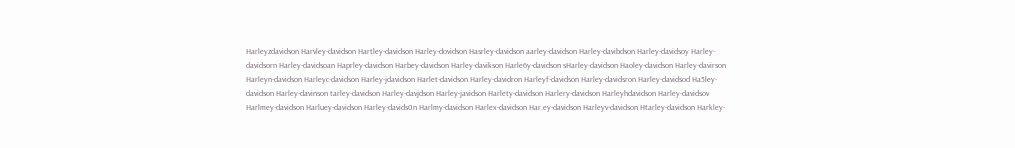Harleyzdavidson Harvley-davidson Hartley-davidson Harley-dovidson Hasrley-davidson aarley-davidson Harley-davibdson Harley-davidsoy Harley-davidsorn Harley-davidsoan Haprley-davidson Harbey-davidson Harley-davikson Harle6y-davidson sHarley-davidson Haoley-davidson Harley-davirson Harleyn-davidson Harleyc-davidson Harley-jdavidson Harlet-davidson Harley-davidron Harleyf-davidson Harley-davidsron Harley-davidsod Ha5ley-davidson Harley-davinson tarley-davidson Harley-davjdson Harley-javidson Harlety-davidson Harlery-davidson Harleyhdavidson Harley-davidsov Harlmey-davidson Harluey-davidson Harley-davids0n Harlmy-davidson Harlex-davidson Har.ey-davidson Harleyv-davidson Htarley-davidson Harkley-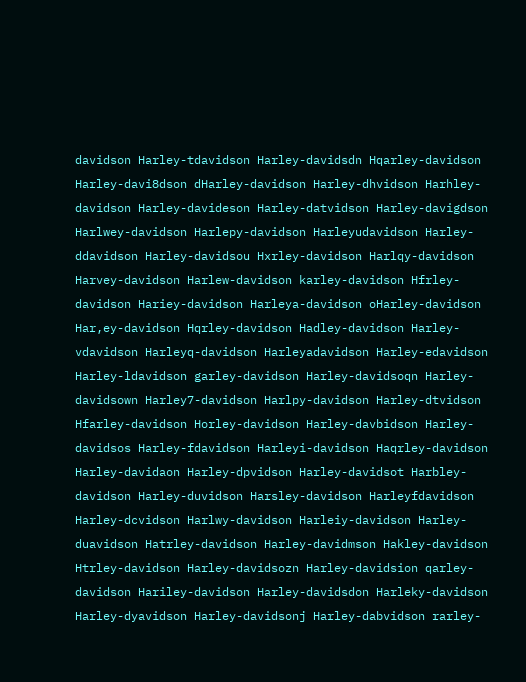davidson Harley-tdavidson Harley-davidsdn Hqarley-davidson Harley-davi8dson dHarley-davidson Harley-dhvidson Harhley-davidson Harley-davideson Harley-datvidson Harley-davigdson Harlwey-davidson Harlepy-davidson Harleyudavidson Harley-ddavidson Harley-davidsou Hxrley-davidson Harlqy-davidson Harvey-davidson Harlew-davidson karley-davidson Hfrley-davidson Hariey-davidson Harleya-davidson oHarley-davidson Har,ey-davidson Hqrley-davidson Hadley-davidson Harley-vdavidson Harleyq-davidson Harleyadavidson Harley-edavidson Harley-ldavidson garley-davidson Harley-davidsoqn Harley-davidsown Harley7-davidson Harlpy-davidson Harley-dtvidson Hfarley-davidson Horley-davidson Harley-davbidson Harley-davidsos Harley-fdavidson Harleyi-davidson Haqrley-davidson Harley-davidaon Harley-dpvidson Harley-davidsot Harbley-davidson Harley-duvidson Harsley-davidson Harleyfdavidson Harley-dcvidson Harlwy-davidson Harleiy-davidson Harley-duavidson Hatrley-davidson Harley-davidmson Hakley-davidson Htrley-davidson Harley-davidsozn Harley-davidsion qarley-davidson Hariley-davidson Harley-davidsdon Harleky-davidson Harley-dyavidson Harley-davidsonj Harley-dabvidson rarley-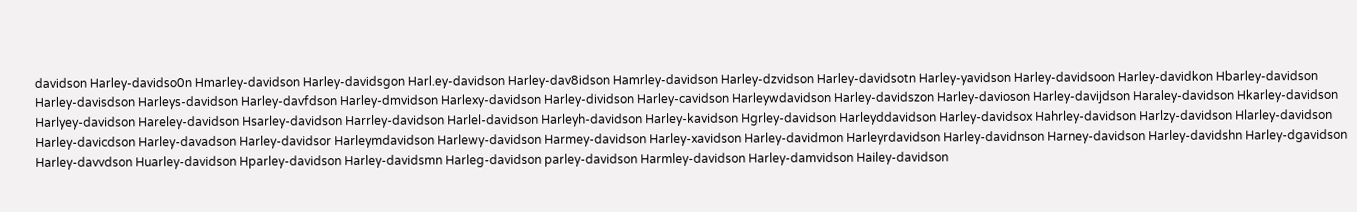davidson Harley-davidso0n Hmarley-davidson Harley-davidsgon Harl.ey-davidson Harley-dav8idson Hamrley-davidson Harley-dzvidson Harley-davidsotn Harley-yavidson Harley-davidsoon Harley-davidkon Hbarley-davidson Harley-davisdson Harleys-davidson Harley-davfdson Harley-dmvidson Harlexy-davidson Harley-dividson Harley-cavidson Harleywdavidson Harley-davidszon Harley-davioson Harley-davijdson Haraley-davidson Hkarley-davidson Harlyey-davidson Hareley-davidson Hsarley-davidson Harrley-davidson Harlel-davidson Harleyh-davidson Harley-kavidson Hgrley-davidson Harleyddavidson Harley-davidsox Hahrley-davidson Harlzy-davidson Hlarley-davidson Harley-davicdson Harley-davadson Harley-davidsor Harleymdavidson Harlewy-davidson Harmey-davidson Harley-xavidson Harley-davidmon Harleyrdavidson Harley-davidnson Harney-davidson Harley-davidshn Harley-dgavidson Harley-davvdson Huarley-davidson Hparley-davidson Harley-davidsmn Harleg-davidson parley-davidson Harmley-davidson Harley-damvidson Hailey-davidson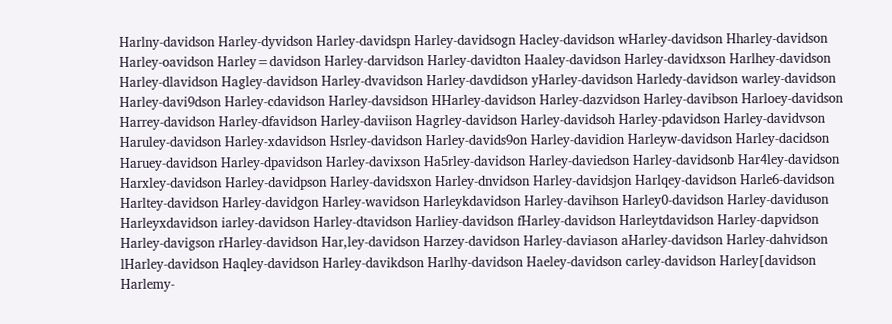Harlny-davidson Harley-dyvidson Harley-davidspn Harley-davidsogn Hacley-davidson wHarley-davidson Hharley-davidson Harley-oavidson Harley=davidson Harley-darvidson Harley-davidton Haaley-davidson Harley-davidxson Harlhey-davidson Harley-dlavidson Hagley-davidson Harley-dvavidson Harley-davdidson yHarley-davidson Harledy-davidson warley-davidson Harley-davi9dson Harley-cdavidson Harley-davsidson HHarley-davidson Harley-dazvidson Harley-davibson Harloey-davidson Harrey-davidson Harley-dfavidson Harley-daviison Hagrley-davidson Harley-davidsoh Harley-pdavidson Harley-davidvson Haruley-davidson Harley-xdavidson Hsrley-davidson Harley-davids9on Harley-davidion Harleyw-davidson Harley-dacidson Haruey-davidson Harley-dpavidson Harley-davixson Ha5rley-davidson Harley-daviedson Harley-davidsonb Har4ley-davidson Harxley-davidson Harley-davidpson Harley-davidsxon Harley-dnvidson Harley-davidsjon Harlqey-davidson Harle6-davidson Harltey-davidson Harley-davidgon Harley-wavidson Harleykdavidson Harley-davihson Harley0-davidson Harley-daviduson Harleyxdavidson iarley-davidson Harley-dtavidson Harliey-davidson fHarley-davidson Harleytdavidson Harley-dapvidson Harley-davigson rHarley-davidson Har,ley-davidson Harzey-davidson Harley-daviason aHarley-davidson Harley-dahvidson lHarley-davidson Haqley-davidson Harley-davikdson Harlhy-davidson Haeley-davidson carley-davidson Harley[davidson Harlemy-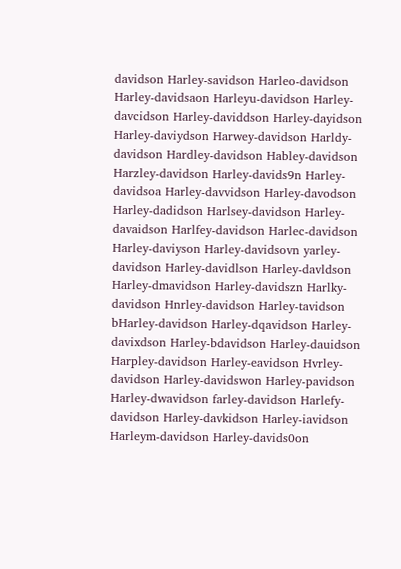davidson Harley-savidson Harleo-davidson Harley-davidsaon Harleyu-davidson Harley-davcidson Harley-daviddson Harley-dayidson Harley-daviydson Harwey-davidson Harldy-davidson Hardley-davidson Habley-davidson Harzley-davidson Harley-davids9n Harley-davidsoa Harley-davvidson Harley-davodson Harley-dadidson Harlsey-davidson Harley-davaidson Harlfey-davidson Harlec-davidson Harley-daviyson Harley-davidsovn yarley-davidson Harley-davidlson Harley-davldson Harley-dmavidson Harley-davidszn Harlky-davidson Hnrley-davidson Harley-tavidson bHarley-davidson Harley-dqavidson Harley-davixdson Harley-bdavidson Harley-dauidson Harpley-davidson Harley-eavidson Hvrley-davidson Harley-davidswon Harley-pavidson Harley-dwavidson farley-davidson Harlefy-davidson Harley-davkidson Harley-iavidson Harleym-davidson Harley-davids0on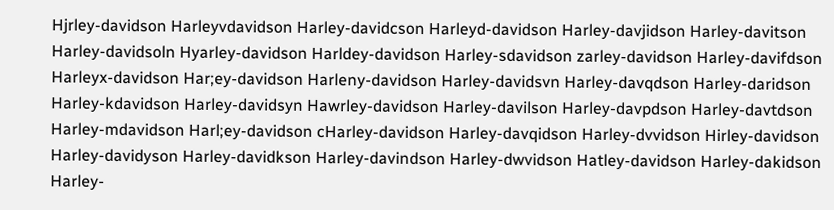Hjrley-davidson Harleyvdavidson Harley-davidcson Harleyd-davidson Harley-davjidson Harley-davitson Harley-davidsoln Hyarley-davidson Harldey-davidson Harley-sdavidson zarley-davidson Harley-davifdson Harleyx-davidson Har;ey-davidson Harleny-davidson Harley-davidsvn Harley-davqdson Harley-daridson Harley-kdavidson Harley-davidsyn Hawrley-davidson Harley-davilson Harley-davpdson Harley-davtdson Harley-mdavidson Harl;ey-davidson cHarley-davidson Harley-davqidson Harley-dvvidson Hirley-davidson Harley-davidyson Harley-davidkson Harley-davindson Harley-dwvidson Hatley-davidson Harley-dakidson Harley-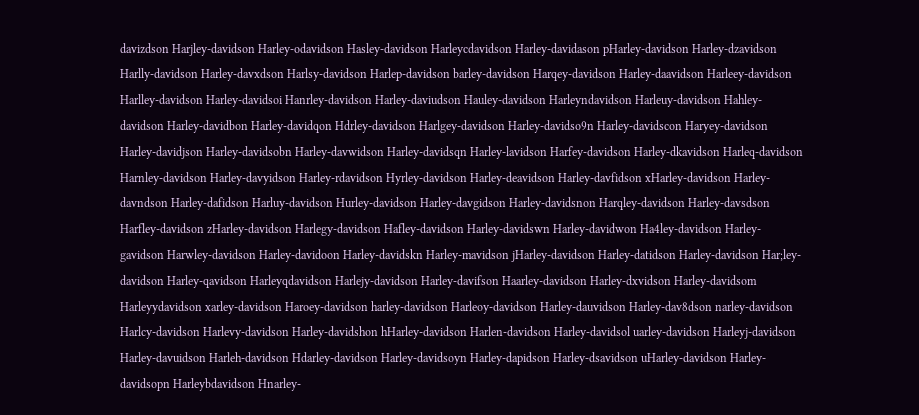davizdson Harjley-davidson Harley-odavidson Hasley-davidson Harleycdavidson Harley-davidason pHarley-davidson Harley-dzavidson Harlly-davidson Harley-davxdson Harlsy-davidson Harlep-davidson barley-davidson Harqey-davidson Harley-daavidson Harleey-davidson Harlley-davidson Harley-davidsoi Hanrley-davidson Harley-daviudson Hauley-davidson Harleyndavidson Harleuy-davidson Hahley-davidson Harley-davidbon Harley-davidqon Hdrley-davidson Harlgey-davidson Harley-davidso9n Harley-davidscon Haryey-davidson Harley-davidjson Harley-davidsobn Harley-davwidson Harley-davidsqn Harley-lavidson Harfey-davidson Harley-dkavidson Harleq-davidson Harnley-davidson Harley-davyidson Harley-rdavidson Hyrley-davidson Harley-deavidson Harley-davfidson xHarley-davidson Harley-davndson Harley-dafidson Harluy-davidson Hurley-davidson Harley-davgidson Harley-davidsnon Harqley-davidson Harley-davsdson Harfley-davidson zHarley-davidson Harlegy-davidson Hafley-davidson Harley-davidswn Harley-davidwon Ha4ley-davidson Harley-gavidson Harwley-davidson Harley-davidoon Harley-davidskn Harley-mavidson jHarley-davidson Harley-datidson Harley-davidson Har;ley-davidson Harley-qavidson Harleyqdavidson Harlejy-davidson Harley-davifson Haarley-davidson Harley-dxvidson Harley-davidsom Harleyydavidson xarley-davidson Haroey-davidson harley-davidson Harleoy-davidson Harley-dauvidson Harley-dav8dson narley-davidson Harlcy-davidson Harlevy-davidson Harley-davidshon hHarley-davidson Harlen-davidson Harley-davidsol uarley-davidson Harleyj-davidson Harley-davuidson Harleh-davidson Hdarley-davidson Harley-davidsoyn Harley-dapidson Harley-dsavidson uHarley-davidson Harley-davidsopn Harleybdavidson Hnarley-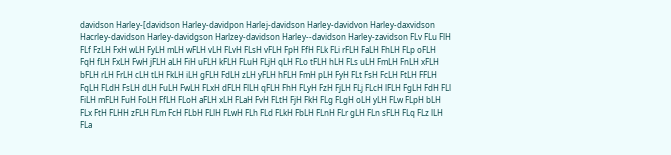davidson Harley-[davidson Harley-davidpon Harlej-davidson Harley-davidvon Harley-daxvidson Hacrley-davidson Harley-davidgson Harlzey-davidson Harley--davidson Harley-zavidson FLv FLu FlH FLf FzLH FxH wLH FyLH mLH wFLH vLH FLvH FLsH vFLH FpH FfH FLk FLi rFLH FaLH FhLH FLp oFLH FqH fLH FxLH FwH jFLH aLH FiH uFLH kFLH FLuH FLjH qLH FLo tFLH hLH FLs uLH FmLH FnLH xFLH bFLH rLH FrLH cLH tLH FkLH iLH gFLH FdLH zLH yFLH hFLH FmH pLH FyH FLt FsH FcLH FtLH FFLH FqLH FLdH FsLH dLH FuLH FwLH FLxH dFLH FlLH qFLH FhH FLyH FzH FjLH FLj FLcH lFLH FgLH FdH FLl FiLH mFLH FuH FoLH FfLH FLoH aFLH xLH FLaH FvH FLtH FjH FkH FLg FLgH oLH yLH FLw FLpH bLH FLx FtH FLHH zFLH FLm FcH FLbH FLlH FLwH FLh FLd FLkH FbLH FLnH FLr gLH FLn sFLH FLq FLz lLH FLa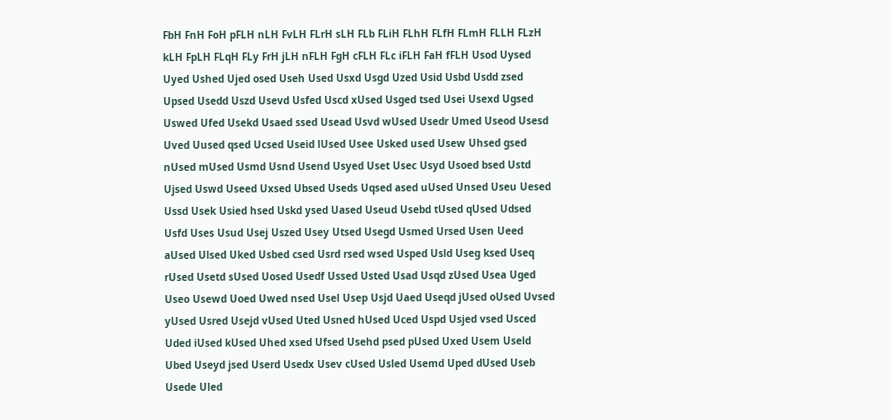FbH FnH FoH pFLH nLH FvLH FLrH sLH FLb FLiH FLhH FLfH FLmH FLLH FLzH kLH FpLH FLqH FLy FrH jLH nFLH FgH cFLH FLc iFLH FaH fFLH Usod Uysed Uyed Ushed Ujed osed Useh Used Usxd Usgd Uzed Usid Usbd Usdd zsed Upsed Usedd Uszd Usevd Usfed Uscd xUsed Usged tsed Usei Usexd Ugsed Uswed Ufed Usekd Usaed ssed Usead Usvd wUsed Usedr Umed Useod Usesd Uved Uused qsed Ucsed Useid lUsed Usee Usked used Usew Uhsed gsed nUsed mUsed Usmd Usnd Usend Usyed Uset Usec Usyd Usoed bsed Ustd Ujsed Uswd Useed Uxsed Ubsed Useds Uqsed ased uUsed Unsed Useu Uesed Ussd Usek Usied hsed Uskd ysed Uased Useud Usebd tUsed qUsed Udsed Usfd Uses Usud Usej Uszed Usey Utsed Usegd Usmed Ursed Usen Ueed aUsed Ulsed Uked Usbed csed Usrd rsed wsed Usped Usld Useg ksed Useq rUsed Usetd sUsed Uosed Usedf Ussed Usted Usad Usqd zUsed Usea Uged Useo Usewd Uoed Uwed nsed Usel Usep Usjd Uaed Useqd jUsed oUsed Uvsed yUsed Usred Usejd vUsed Uted Usned hUsed Uced Uspd Usjed vsed Usced Uded iUsed kUsed Uhed xsed Ufsed Usehd psed pUsed Uxed Usem Useld Ubed Useyd jsed Userd Usedx Usev cUsed Usled Usemd Uped dUsed Useb Usede Uled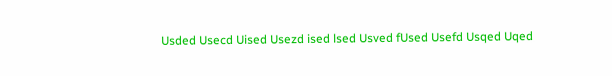Usded Usecd Uised Usezd ised lsed Usved fUsed Usefd Usqed Uqed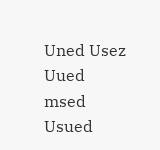Uned Usez Uued msed Usued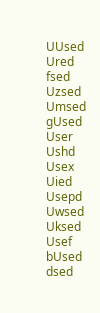UUsed Ured fsed Uzsed Umsed gUsed User Ushd Usex Uied Usepd Uwsed Uksed Usef bUsed dsed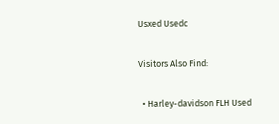Usxed Usedc

Visitors Also Find:

  • Harley-davidson FLH Used